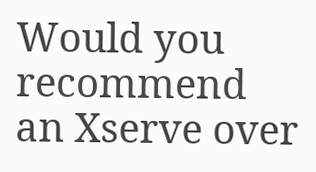Would you recommend an Xserve over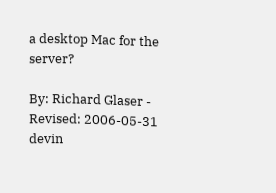a desktop Mac for the server?

By: Richard Glaser - Revised: 2006-05-31 devin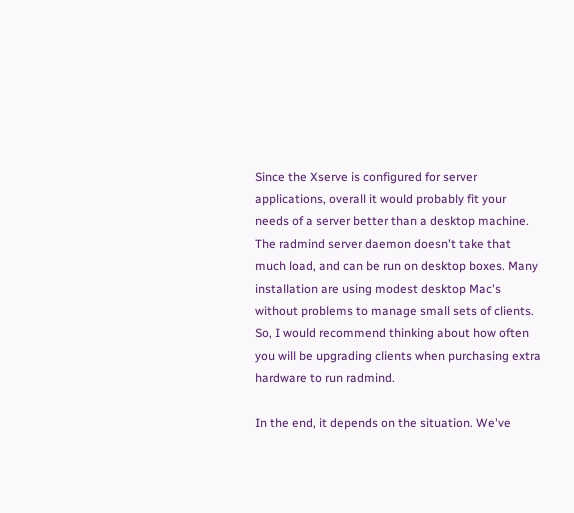Since the Xserve is configured for server applications, overall it would probably fit your needs of a server better than a desktop machine. The radmind server daemon doesn't take that much load, and can be run on desktop boxes. Many installation are using modest desktop Mac's without problems to manage small sets of clients. So, I would recommend thinking about how often you will be upgrading clients when purchasing extra hardware to run radmind.

In the end, it depends on the situation. We've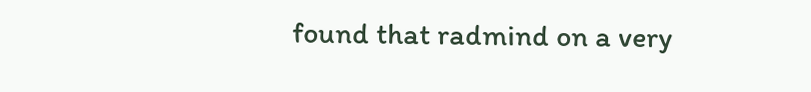found that radmind on a very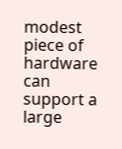modest piece of hardware can support a large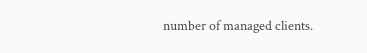number of managed clients.